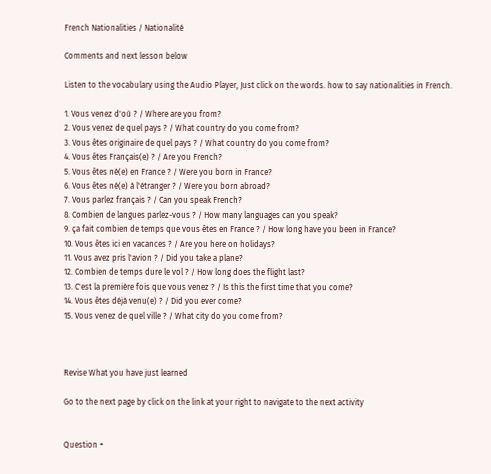French Nationalities / Nationalité

Comments and next lesson below

Listen to the vocabulary using the Audio Player, Just click on the words. how to say nationalities in French.

1. Vous venez d'où ? / Where are you from?
2. Vous venez de quel pays ? / What country do you come from?
3. Vous êtes originaire de quel pays ? / What country do you come from?
4. Vous êtes Français(e) ? / Are you French?
5. Vous êtes né(e) en France ? / Were you born in France?
6. Vous êtes né(e) à l'étranger ? / Were you born abroad?
7. Vous parlez français ? / Can you speak French?
8. Combien de langues parlez-vous ? / How many languages can you speak?
9. ça fait combien de temps que vous êtes en France ? / How long have you been in France?
10. Vous êtes ici en vacances ? / Are you here on holidays?
11. Vous avez pris l'avion ? / Did you take a plane?
12. Combien de temps dure le vol ? / How long does the flight last?
13. C'est la première fois que vous venez ? / Is this the first time that you come?
14. Vous êtes déjà venu(e) ? / Did you ever come?
15. Vous venez de quel ville ? / What city do you come from?



Revise What you have just learned

Go to the next page by click on the link at your right to navigate to the next activity


Question +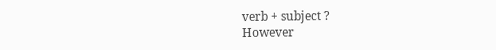verb + subject ?
However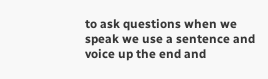to ask questions when we speak we use a sentence and voice up the end and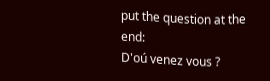put the question at the end:
D'oú venez vous ?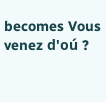becomes Vous venez d'oú ?